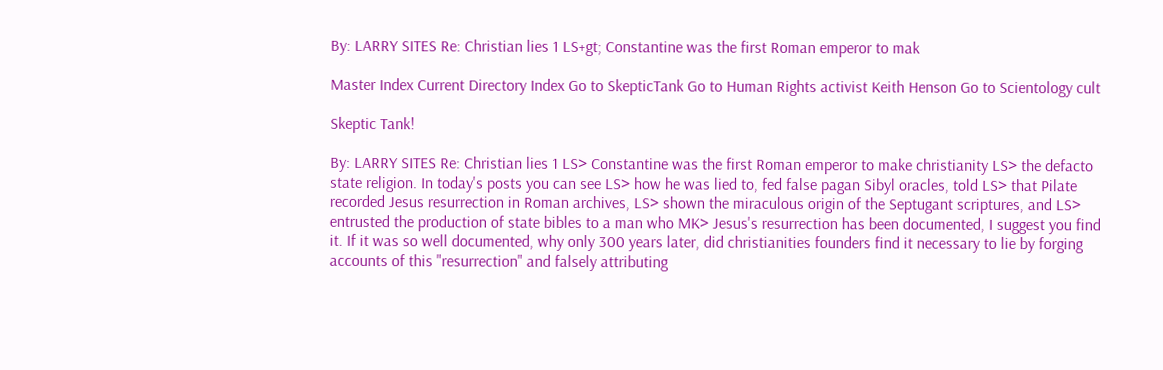By: LARRY SITES Re: Christian lies 1 LS+gt; Constantine was the first Roman emperor to mak

Master Index Current Directory Index Go to SkepticTank Go to Human Rights activist Keith Henson Go to Scientology cult

Skeptic Tank!

By: LARRY SITES Re: Christian lies 1 LS> Constantine was the first Roman emperor to make christianity LS> the defacto state religion. In today's posts you can see LS> how he was lied to, fed false pagan Sibyl oracles, told LS> that Pilate recorded Jesus resurrection in Roman archives, LS> shown the miraculous origin of the Septugant scriptures, and LS> entrusted the production of state bibles to a man who MK> Jesus's resurrection has been documented, I suggest you find it. If it was so well documented, why only 300 years later, did christianities founders find it necessary to lie by forging accounts of this "resurrection" and falsely attributing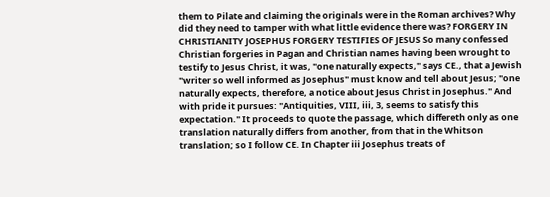them to Pilate and claiming the originals were in the Roman archives? Why did they need to tamper with what little evidence there was? FORGERY IN CHRISTIANITY JOSEPHUS FORGERY TESTIFIES OF JESUS So many confessed Christian forgeries in Pagan and Christian names having been wrought to testify to Jesus Christ, it was, "one naturally expects," says CE., that a Jewish "writer so well informed as Josephus" must know and tell about Jesus; "one naturally expects, therefore, a notice about Jesus Christ in Josephus." And with pride it pursues: "Antiquities, VIII, iii, 3, seems to satisfy this expectation." It proceeds to quote the passage, which differeth only as one translation naturally differs from another, from that in the Whitson translation; so I follow CE. In Chapter iii Josephus treats of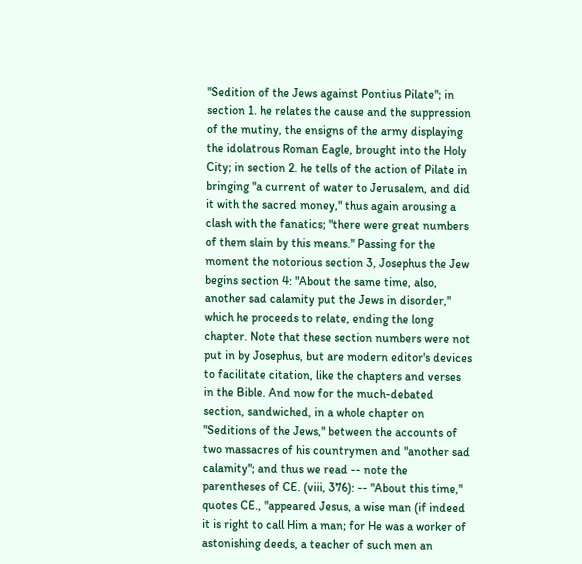"Sedition of the Jews against Pontius Pilate"; in section 1. he relates the cause and the suppression of the mutiny, the ensigns of the army displaying the idolatrous Roman Eagle, brought into the Holy City; in section 2. he tells of the action of Pilate in bringing "a current of water to Jerusalem, and did it with the sacred money," thus again arousing a clash with the fanatics; "there were great numbers of them slain by this means." Passing for the moment the notorious section 3, Josephus the Jew begins section 4: "About the same time, also, another sad calamity put the Jews in disorder," which he proceeds to relate, ending the long chapter. Note that these section numbers were not put in by Josephus, but are modern editor's devices to facilitate citation, like the chapters and verses in the Bible. And now for the much-debated section, sandwiched, in a whole chapter on "Seditions of the Jews," between the accounts of two massacres of his countrymen and "another sad calamity"; and thus we read -- note the parentheses of CE. (viii, 376): -- "About this time," quotes CE., "appeared Jesus, a wise man (if indeed it is right to call Him a man; for He was a worker of astonishing deeds, a teacher of such men an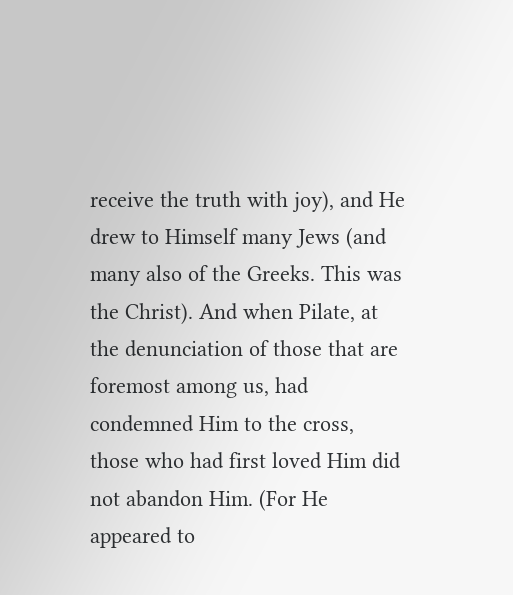receive the truth with joy), and He drew to Himself many Jews (and many also of the Greeks. This was the Christ). And when Pilate, at the denunciation of those that are foremost among us, had condemned Him to the cross, those who had first loved Him did not abandon Him. (For He appeared to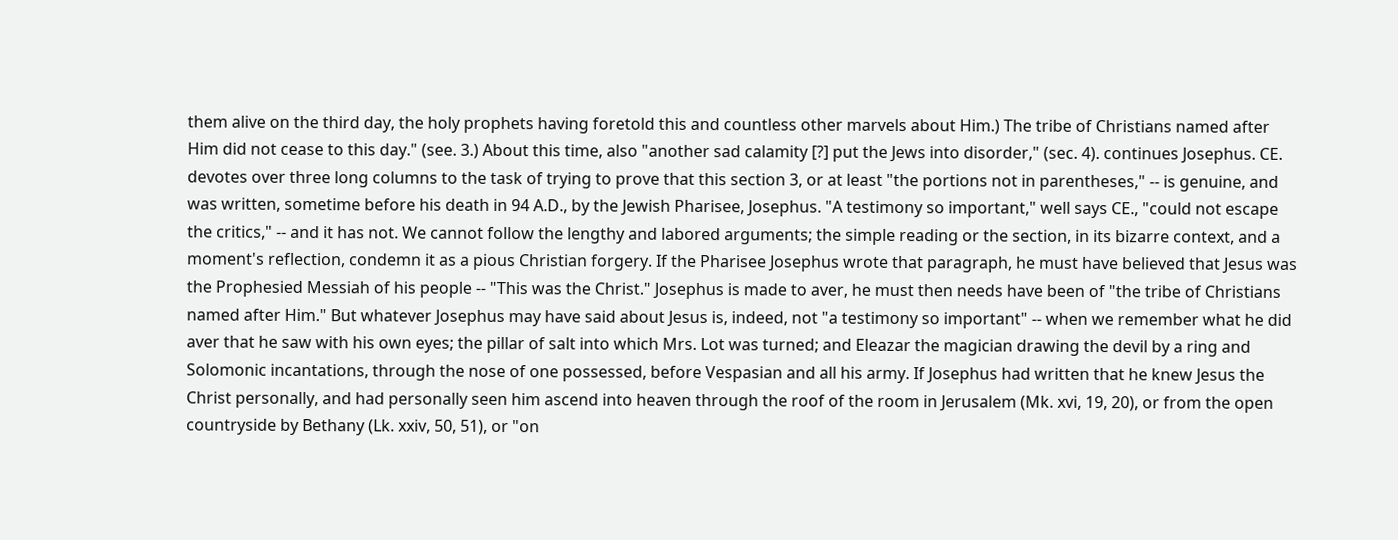them alive on the third day, the holy prophets having foretold this and countless other marvels about Him.) The tribe of Christians named after Him did not cease to this day." (see. 3.) About this time, also "another sad calamity [?] put the Jews into disorder," (sec. 4). continues Josephus. CE. devotes over three long columns to the task of trying to prove that this section 3, or at least "the portions not in parentheses," -- is genuine, and was written, sometime before his death in 94 A.D., by the Jewish Pharisee, Josephus. "A testimony so important," well says CE., "could not escape the critics," -- and it has not. We cannot follow the lengthy and labored arguments; the simple reading or the section, in its bizarre context, and a moment's reflection, condemn it as a pious Christian forgery. If the Pharisee Josephus wrote that paragraph, he must have believed that Jesus was the Prophesied Messiah of his people -- "This was the Christ." Josephus is made to aver, he must then needs have been of "the tribe of Christians named after Him." But whatever Josephus may have said about Jesus is, indeed, not "a testimony so important" -- when we remember what he did aver that he saw with his own eyes; the pillar of salt into which Mrs. Lot was turned; and Eleazar the magician drawing the devil by a ring and Solomonic incantations, through the nose of one possessed, before Vespasian and all his army. If Josephus had written that he knew Jesus the Christ personally, and had personally seen him ascend into heaven through the roof of the room in Jerusalem (Mk. xvi, 19, 20), or from the open countryside by Bethany (Lk. xxiv, 50, 51), or "on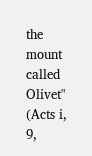the mount called Olivet" (Acts i, 9,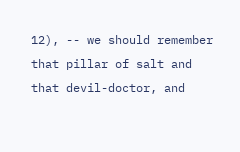12), -- we should remember that pillar of salt and that devil-doctor, and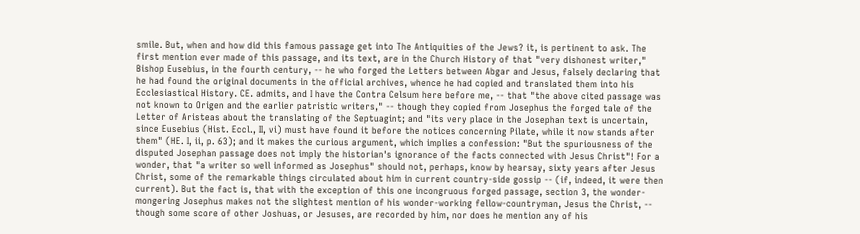smile. But, when and how did this famous passage get into The Antiquities of the Jews? it, is pertinent to ask. The first mention ever made of this passage, and its text, are in the Church History of that "very dishonest writer," Bishop Eusebius, in the fourth century, -- he who forged the Letters between Abgar and Jesus, falsely declaring that he had found the original documents in the official archives, whence he had copied and translated them into his Ecclesiastical History. CE. admits, and I have the Contra Celsum here before me, -- that "the above cited passage was not known to Origen and the earlier patristic writers," -- though they copied from Josephus the forged tale of the Letter of Aristeas about the translating of the Septuagint; and "its very place in the Josephan text is uncertain, since Eusebius (Hist. Eccl., II, vi) must have found it before the notices concerning Pilate, while it now stands after them" (HE. I, ii, p. 63); and it makes the curious argument, which implies a confession: "But the spuriousness of the disputed Josephan passage does not imply the historian's ignorance of the facts connected with Jesus Christ"! For a wonder, that "a writer so well informed as Josephus" should not, perhaps, know by hearsay, sixty years after Jesus Christ, some of the remarkable things circulated about him in current country-side gossip -- (if, indeed, it were then current). But the fact is, that with the exception of this one incongruous forged passage, section 3, the wonder-mongering Josephus makes not the slightest mention of his wonder-working fellow-countryman, Jesus the Christ, -- though some score of other Joshuas, or Jesuses, are recorded by him, nor does he mention any of his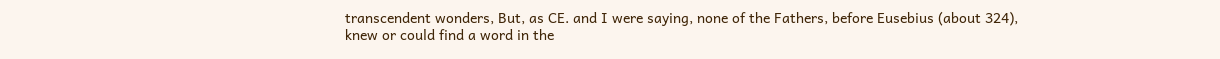transcendent wonders, But, as CE. and I were saying, none of the Fathers, before Eusebius (about 324), knew or could find a word in the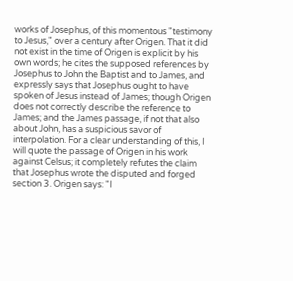works of Josephus, of this momentous "testimony to Jesus," over a century after Origen. That it did not exist in the time of Origen is explicit by his own words; he cites the supposed references by Josephus to John the Baptist and to James, and expressly says that Josephus ought to have spoken of Jesus instead of James; though Origen does not correctly describe the reference to James; and the James passage, if not that also about John, has a suspicious savor of interpolation. For a clear understanding of this, I will quote the passage of Origen in his work against Celsus; it completely refutes the claim that Josephus wrote the disputed and forged section 3. Origen says: "I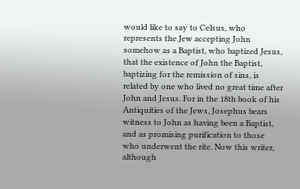would like to say to Celsus, who represents the Jew accepting John somehow as a Baptist, who baptized Jesus, that the existence of John the Baptist, baptizing for the remission of sins, is related by one who lived no great time after John and Jesus. For in the 18th book of his Antiquities of the Jews, Josephus bears witness to John as having been a Baptist, and as promising purification to those who underwent the rite. Now this writer, although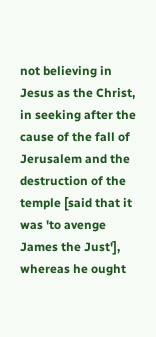not believing in Jesus as the Christ, in seeking after the cause of the fall of Jerusalem and the destruction of the temple [said that it was 'to avenge James the Just'], whereas he ought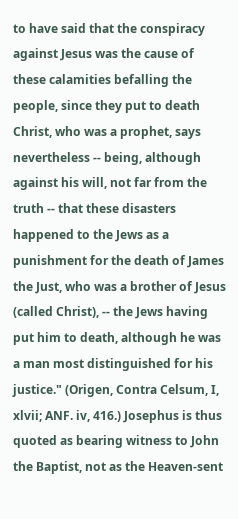to have said that the conspiracy against Jesus was the cause of these calamities befalling the people, since they put to death Christ, who was a prophet, says nevertheless -- being, although against his will, not far from the truth -- that these disasters happened to the Jews as a punishment for the death of James the Just, who was a brother of Jesus (called Christ), -- the Jews having put him to death, although he was a man most distinguished for his justice." (Origen, Contra Celsum, I, xlvii; ANF. iv, 416.) Josephus is thus quoted as bearing witness to John the Baptist, not as the Heaven-sent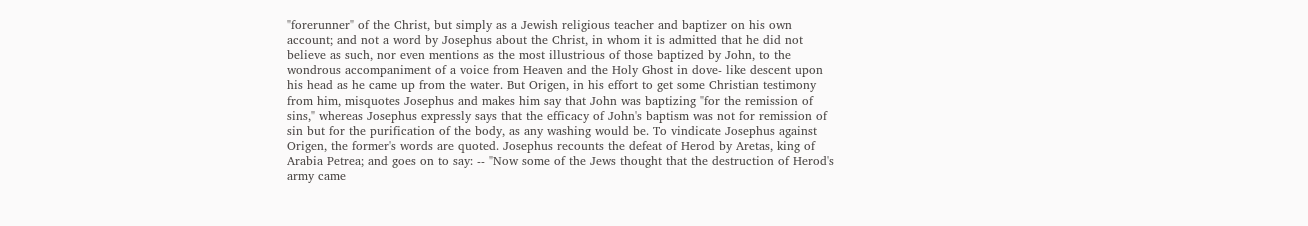"forerunner" of the Christ, but simply as a Jewish religious teacher and baptizer on his own account; and not a word by Josephus about the Christ, in whom it is admitted that he did not believe as such, nor even mentions as the most illustrious of those baptized by John, to the wondrous accompaniment of a voice from Heaven and the Holy Ghost in dove- like descent upon his head as he came up from the water. But Origen, in his effort to get some Christian testimony from him, misquotes Josephus and makes him say that John was baptizing "for the remission of sins," whereas Josephus expressly says that the efficacy of John's baptism was not for remission of sin but for the purification of the body, as any washing would be. To vindicate Josephus against Origen, the former's words are quoted. Josephus recounts the defeat of Herod by Aretas, king of Arabia Petrea; and goes on to say: -- "Now some of the Jews thought that the destruction of Herod's army came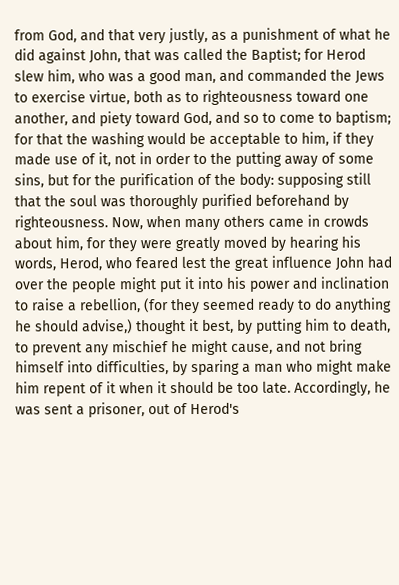from God, and that very justly, as a punishment of what he did against John, that was called the Baptist; for Herod slew him, who was a good man, and commanded the Jews to exercise virtue, both as to righteousness toward one another, and piety toward God, and so to come to baptism; for that the washing would be acceptable to him, if they made use of it, not in order to the putting away of some sins, but for the purification of the body: supposing still that the soul was thoroughly purified beforehand by righteousness. Now, when many others came in crowds about him, for they were greatly moved by hearing his words, Herod, who feared lest the great influence John had over the people might put it into his power and inclination to raise a rebellion, (for they seemed ready to do anything he should advise,) thought it best, by putting him to death, to prevent any mischief he might cause, and not bring himself into difficulties, by sparing a man who might make him repent of it when it should be too late. Accordingly, he was sent a prisoner, out of Herod's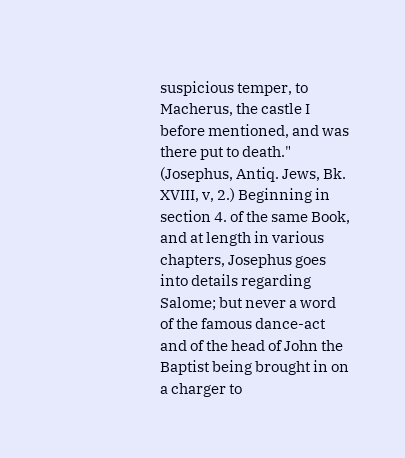suspicious temper, to Macherus, the castle I before mentioned, and was there put to death." (Josephus, Antiq. Jews, Bk. XVIII, v, 2.) Beginning in section 4. of the same Book, and at length in various chapters, Josephus goes into details regarding Salome; but never a word of the famous dance-act and of the head of John the Baptist being brought in on a charger to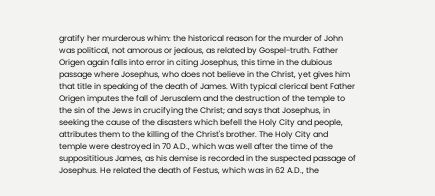gratify her murderous whim: the historical reason for the murder of John was political, not amorous or jealous, as related by Gospel-truth. Father Origen again falls into error in citing Josephus, this time in the dubious passage where Josephus, who does not believe in the Christ, yet gives him that title in speaking of the death of James. With typical clerical bent Father Origen imputes the fall of Jerusalem and the destruction of the temple to the sin of the Jews in crucifying the Christ; and says that Josephus, in seeking the cause of the disasters which befell the Holy City and people, attributes them to the killing of the Christ's brother. The Holy City and temple were destroyed in 70 A.D., which was well after the time of the supposititious James, as his demise is recorded in the suspected passage of Josephus. He related the death of Festus, which was in 62 A.D., the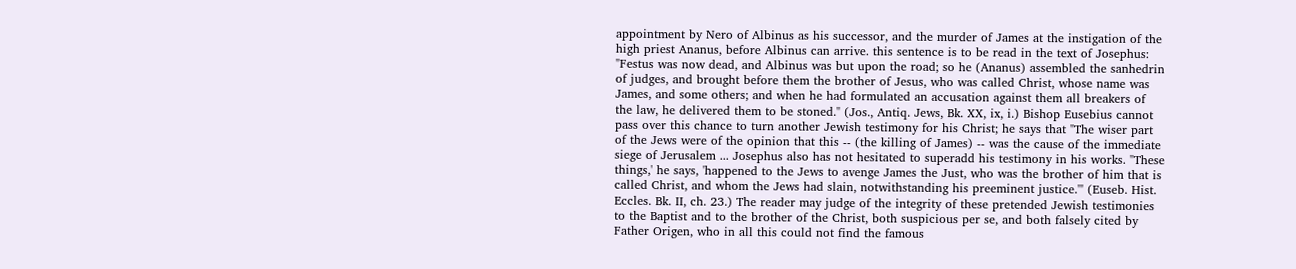appointment by Nero of Albinus as his successor, and the murder of James at the instigation of the high priest Ananus, before Albinus can arrive. this sentence is to be read in the text of Josephus: "Festus was now dead, and Albinus was but upon the road; so he (Ananus) assembled the sanhedrin of judges, and brought before them the brother of Jesus, who was called Christ, whose name was James, and some others; and when he had formulated an accusation against them all breakers of the law, he delivered them to be stoned." (Jos., Antiq. Jews, Bk. XX, ix, i.) Bishop Eusebius cannot pass over this chance to turn another Jewish testimony for his Christ; he says that "The wiser part of the Jews were of the opinion that this -- (the killing of James) -- was the cause of the immediate siege of Jerusalem ... Josephus also has not hesitated to superadd his testimony in his works. "These things,' he says, 'happened to the Jews to avenge James the Just, who was the brother of him that is called Christ, and whom the Jews had slain, notwithstanding his preeminent justice.'" (Euseb. Hist. Eccles. Bk. II, ch. 23.) The reader may judge of the integrity of these pretended Jewish testimonies to the Baptist and to the brother of the Christ, both suspicious per se, and both falsely cited by Father Origen, who in all this could not find the famous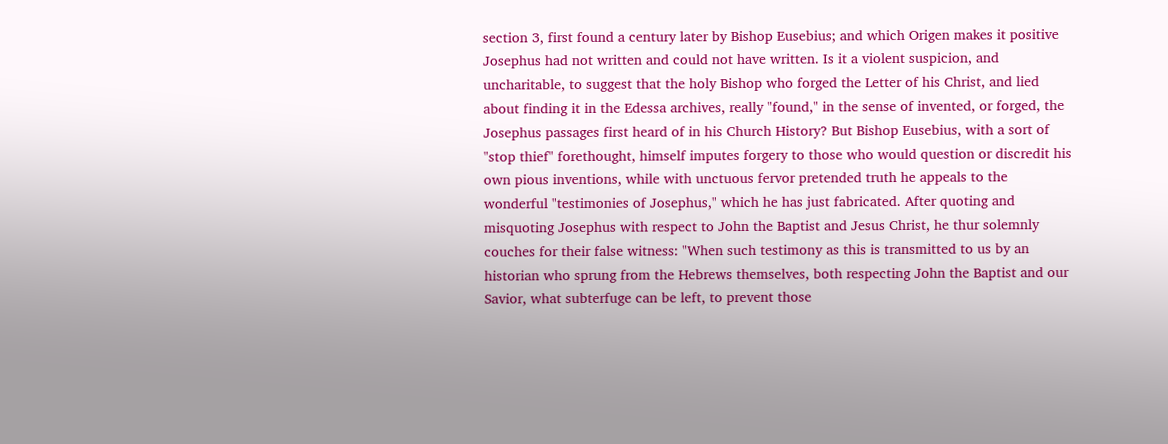section 3, first found a century later by Bishop Eusebius; and which Origen makes it positive Josephus had not written and could not have written. Is it a violent suspicion, and uncharitable, to suggest that the holy Bishop who forged the Letter of his Christ, and lied about finding it in the Edessa archives, really "found," in the sense of invented, or forged, the Josephus passages first heard of in his Church History? But Bishop Eusebius, with a sort of "stop thief" forethought, himself imputes forgery to those who would question or discredit his own pious inventions, while with unctuous fervor pretended truth he appeals to the wonderful "testimonies of Josephus," which he has just fabricated. After quoting and misquoting Josephus with respect to John the Baptist and Jesus Christ, he thur solemnly couches for their false witness: "When such testimony as this is transmitted to us by an historian who sprung from the Hebrews themselves, both respecting John the Baptist and our Savior, what subterfuge can be left, to prevent those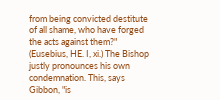from being convicted destitute of all shame, who have forged the acts against them?" (Eusebius, HE. I, xi.) The Bishop justly pronounces his own condemnation. This, says Gibbon, "is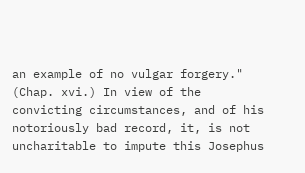an example of no vulgar forgery." (Chap. xvi.) In view of the convicting circumstances, and of his notoriously bad record, it, is not uncharitable to impute this Josephus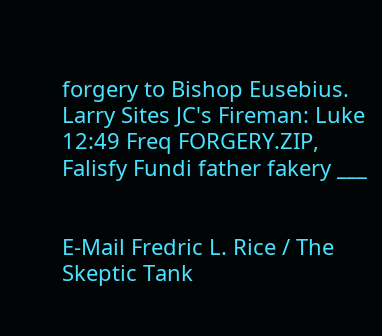forgery to Bishop Eusebius. Larry Sites JC's Fireman: Luke 12:49 Freq FORGERY.ZIP, Falisfy Fundi father fakery ___


E-Mail Fredric L. Rice / The Skeptic Tank